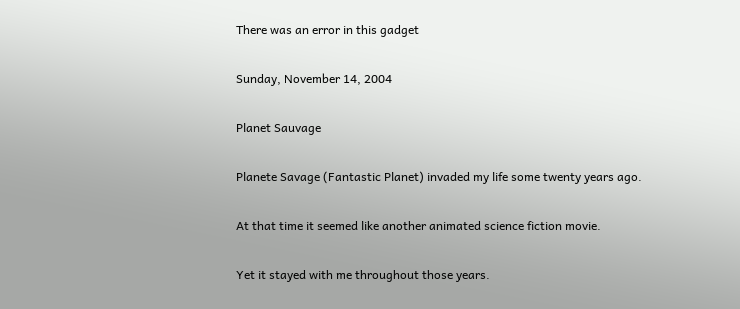There was an error in this gadget

Sunday, November 14, 2004

Planet Sauvage

Planete Savage (Fantastic Planet) invaded my life some twenty years ago.

At that time it seemed like another animated science fiction movie.

Yet it stayed with me throughout those years.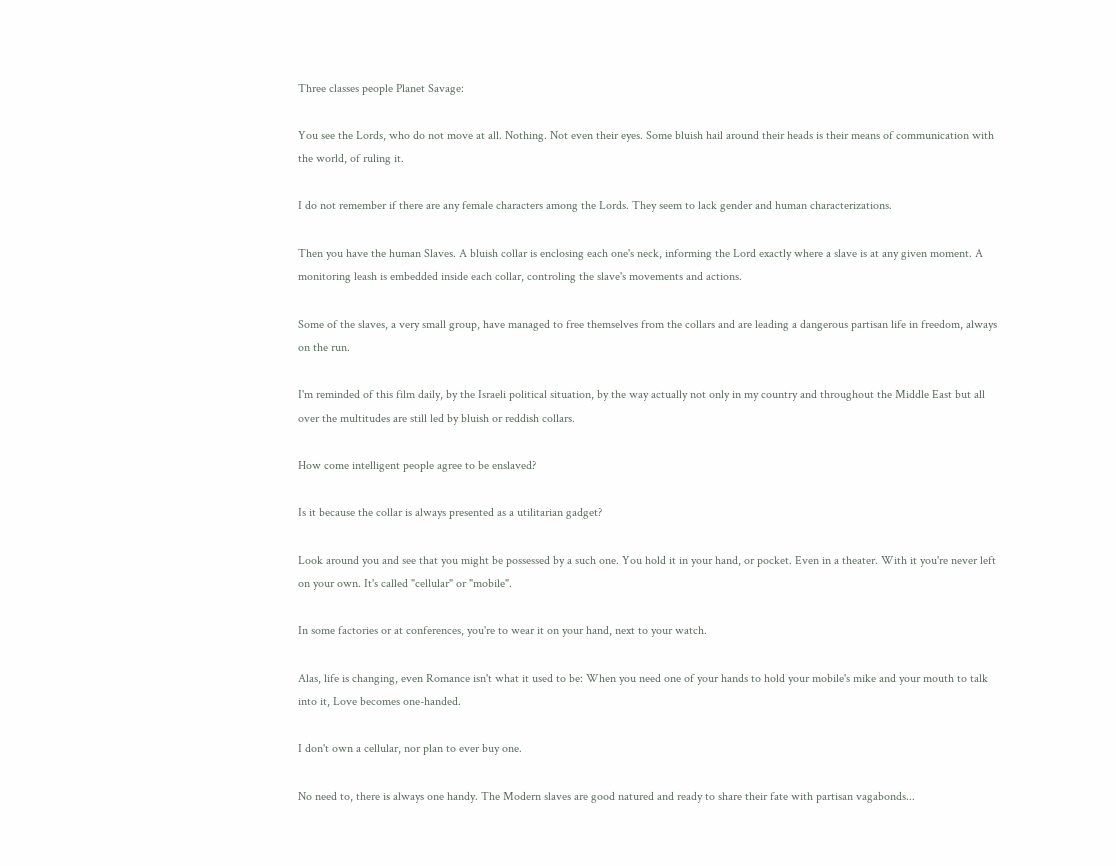Three classes people Planet Savage:

You see the Lords, who do not move at all. Nothing. Not even their eyes. Some bluish hail around their heads is their means of communication with the world, of ruling it.

I do not remember if there are any female characters among the Lords. They seem to lack gender and human characterizations.

Then you have the human Slaves. A bluish collar is enclosing each one's neck, informing the Lord exactly where a slave is at any given moment. A monitoring leash is embedded inside each collar, controling the slave's movements and actions.

Some of the slaves, a very small group, have managed to free themselves from the collars and are leading a dangerous partisan life in freedom, always on the run.

I'm reminded of this film daily, by the Israeli political situation, by the way actually not only in my country and throughout the Middle East but all over the multitudes are still led by bluish or reddish collars.

How come intelligent people agree to be enslaved?

Is it because the collar is always presented as a utilitarian gadget?

Look around you and see that you might be possessed by a such one. You hold it in your hand, or pocket. Even in a theater. With it you're never left on your own. It's called "cellular" or "mobile".

In some factories or at conferences, you're to wear it on your hand, next to your watch.

Alas, life is changing, even Romance isn't what it used to be: When you need one of your hands to hold your mobile's mike and your mouth to talk into it, Love becomes one-handed.

I don't own a cellular, nor plan to ever buy one.

No need to, there is always one handy. The Modern slaves are good natured and ready to share their fate with partisan vagabonds...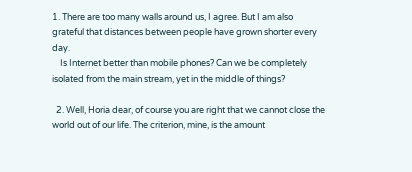1. There are too many walls around us, I agree. But I am also grateful that distances between people have grown shorter every day.
    Is Internet better than mobile phones? Can we be completely isolated from the main stream, yet in the middle of things?

  2. Well, Horia dear, of course you are right that we cannot close the world out of our life. The criterion, mine, is the amount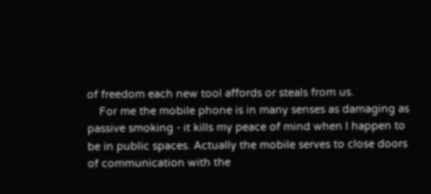of freedom each new tool affords or steals from us.
    For me the mobile phone is in many senses as damaging as passive smoking - it kills my peace of mind when I happen to be in public spaces. Actually the mobile serves to close doors of communication with the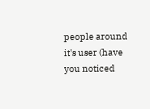people around it's user (have you noticed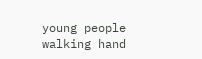young people walking hand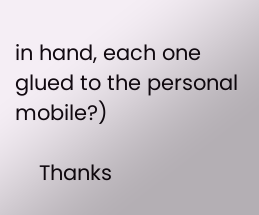in hand, each one glued to the personal mobile?)

    Thanks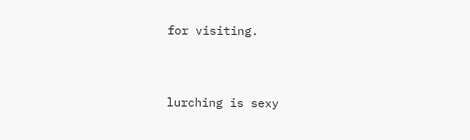for visiting.


lurching is sexy